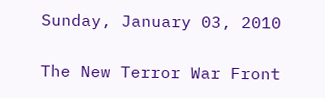Sunday, January 03, 2010

The New Terror War Front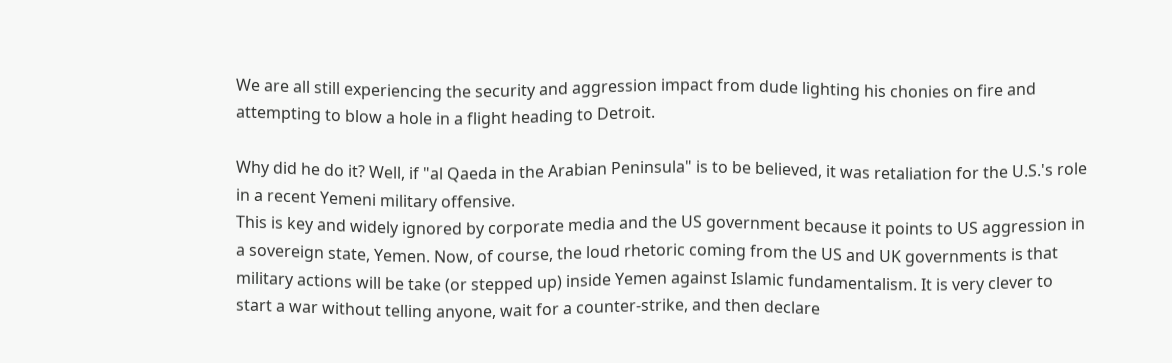We are all still experiencing the security and aggression impact from dude lighting his chonies on fire and attempting to blow a hole in a flight heading to Detroit.

Why did he do it? Well, if "al Qaeda in the Arabian Peninsula" is to be believed, it was retaliation for the U.S.'s role in a recent Yemeni military offensive.
This is key and widely ignored by corporate media and the US government because it points to US aggression in a sovereign state, Yemen. Now, of course, the loud rhetoric coming from the US and UK governments is that military actions will be take (or stepped up) inside Yemen against Islamic fundamentalism. It is very clever to start a war without telling anyone, wait for a counter-strike, and then declare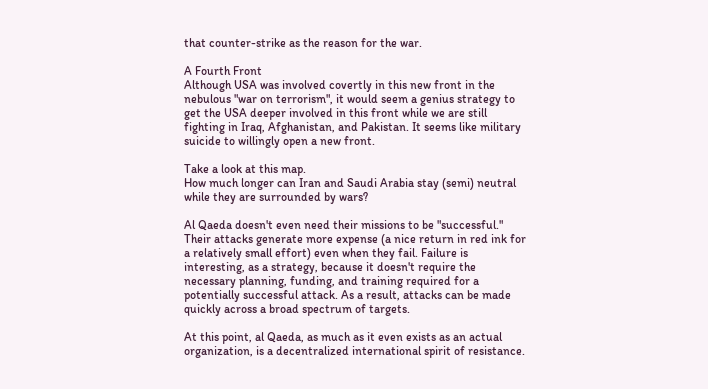that counter-strike as the reason for the war.

A Fourth Front
Although USA was involved covertly in this new front in the nebulous "war on terrorism", it would seem a genius strategy to get the USA deeper involved in this front while we are still fighting in Iraq, Afghanistan, and Pakistan. It seems like military suicide to willingly open a new front.

Take a look at this map.
How much longer can Iran and Saudi Arabia stay (semi) neutral while they are surrounded by wars?

Al Qaeda doesn't even need their missions to be "successful." Their attacks generate more expense (a nice return in red ink for a relatively small effort) even when they fail. Failure is interesting, as a strategy, because it doesn't require the necessary planning, funding, and training required for a potentially successful attack. As a result, attacks can be made quickly across a broad spectrum of targets.

At this point, al Qaeda, as much as it even exists as an actual organization, is a decentralized international spirit of resistance.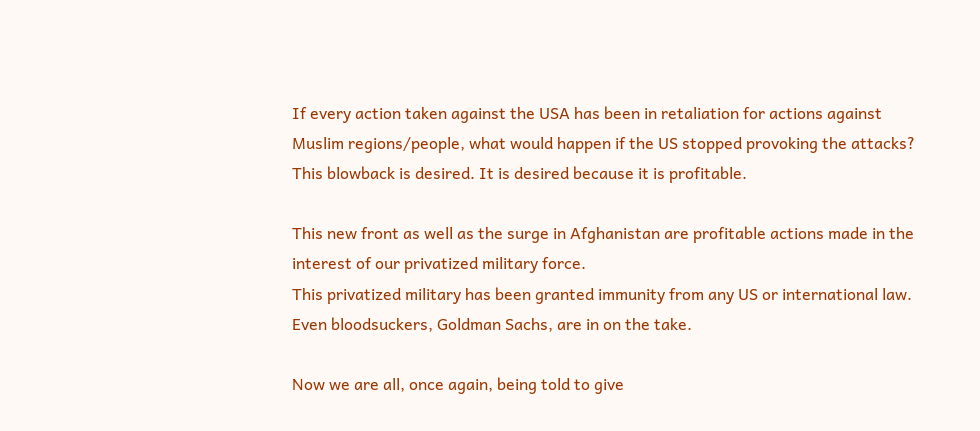If every action taken against the USA has been in retaliation for actions against Muslim regions/people, what would happen if the US stopped provoking the attacks? This blowback is desired. It is desired because it is profitable.

This new front as well as the surge in Afghanistan are profitable actions made in the interest of our privatized military force.
This privatized military has been granted immunity from any US or international law. Even bloodsuckers, Goldman Sachs, are in on the take.

Now we are all, once again, being told to give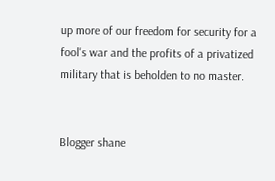up more of our freedom for security for a fool's war and the profits of a privatized military that is beholden to no master.


Blogger shane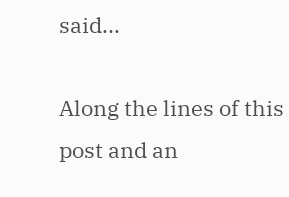said...

Along the lines of this post and an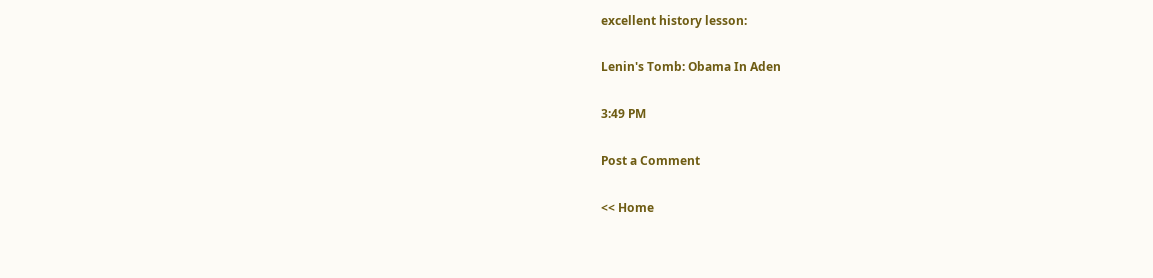excellent history lesson:

Lenin's Tomb: Obama In Aden

3:49 PM

Post a Comment

<< Home